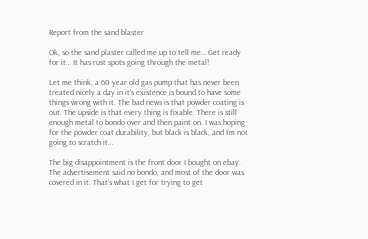Report from the sand blaster

Ok, so the sand plaster called me up to tell me… Get ready for it… It has rust spots going through the metal!

Let me think, a 60 year old gas pump that has never been treated nicely a day in it’s existence is bound to have some things wrong with it. The bad news is that powder coating is out. The upside is that every thing is fixable. There is still enough metal to bondo over and then paint on. I was hoping for the powder coat durability, but black is black, and I’m not going to scratch it…

The big disappointment is the front door I bought on ebay. The advertisement said no bondo, and most of the door was covered in it. That’s what I get for trying to get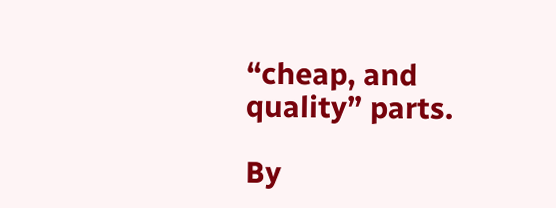“cheap, and quality” parts.

By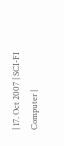| 17. Oct 2007 | SCI-FI Computer |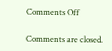Comments Off

Comments are closed.